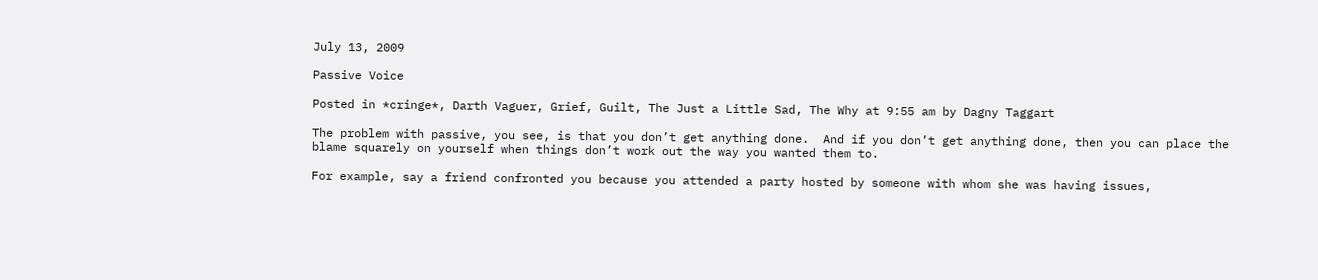July 13, 2009

Passive Voice

Posted in *cringe*, Darth Vaguer, Grief, Guilt, The Just a Little Sad, The Why at 9:55 am by Dagny Taggart

The problem with passive, you see, is that you don’t get anything done.  And if you don’t get anything done, then you can place the blame squarely on yourself when things don’t work out the way you wanted them to.

For example, say a friend confronted you because you attended a party hosted by someone with whom she was having issues,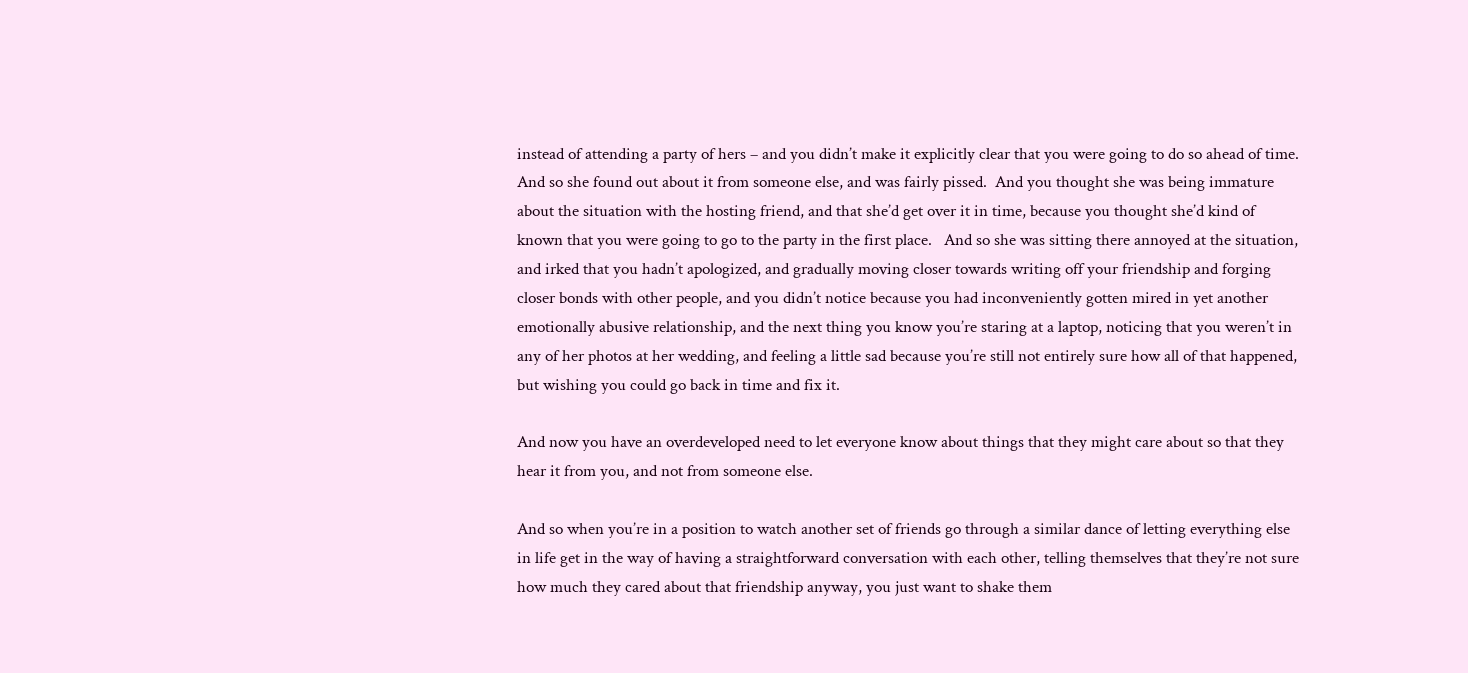instead of attending a party of hers – and you didn’t make it explicitly clear that you were going to do so ahead of time.  And so she found out about it from someone else, and was fairly pissed.  And you thought she was being immature about the situation with the hosting friend, and that she’d get over it in time, because you thought she’d kind of known that you were going to go to the party in the first place.   And so she was sitting there annoyed at the situation, and irked that you hadn’t apologized, and gradually moving closer towards writing off your friendship and forging closer bonds with other people, and you didn’t notice because you had inconveniently gotten mired in yet another emotionally abusive relationship, and the next thing you know you’re staring at a laptop, noticing that you weren’t in any of her photos at her wedding, and feeling a little sad because you’re still not entirely sure how all of that happened, but wishing you could go back in time and fix it.

And now you have an overdeveloped need to let everyone know about things that they might care about so that they hear it from you, and not from someone else.

And so when you’re in a position to watch another set of friends go through a similar dance of letting everything else in life get in the way of having a straightforward conversation with each other, telling themselves that they’re not sure how much they cared about that friendship anyway, you just want to shake them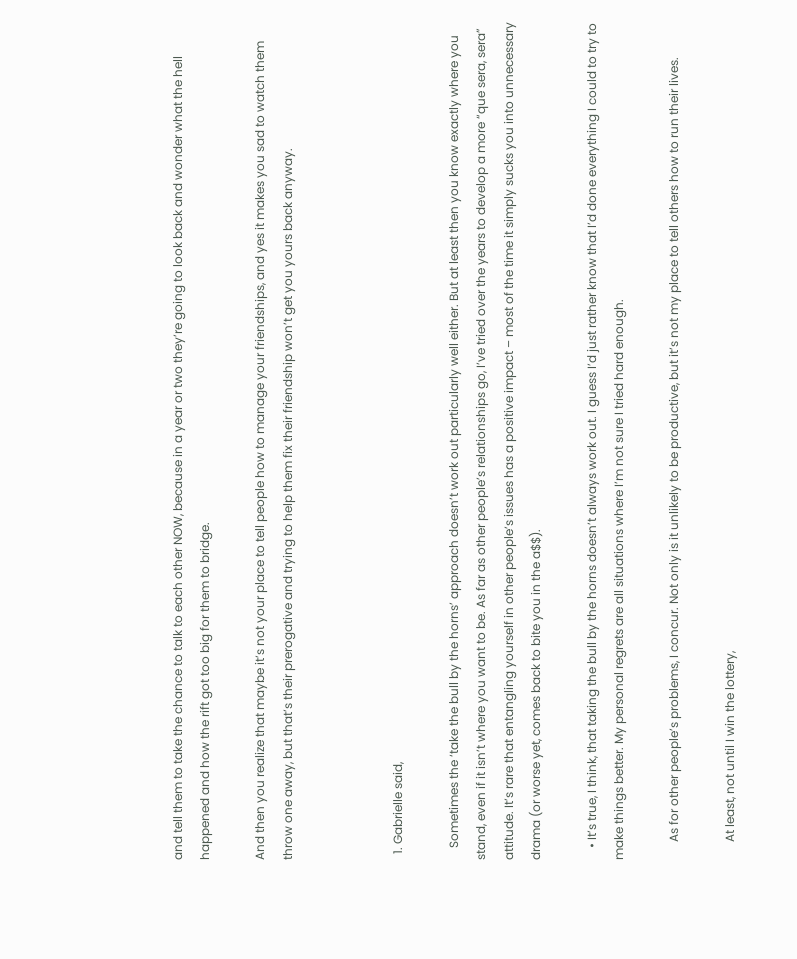and tell them to take the chance to talk to each other NOW, because in a year or two they’re going to look back and wonder what the hell happened and how the rift got too big for them to bridge.

And then you realize that maybe it’s not your place to tell people how to manage your friendships, and yes it makes you sad to watch them throw one away, but that’s their prerogative and trying to help them fix their friendship won’t get you yours back anyway.



  1. Gabrielle said,

    Sometimes the ‘take the bull by the horns’ approach doesn’t work out particularly well either. But at least then you know exactly where you stand, even if it isn’t where you want to be. As far as other people’s relationships go, I’ve tried over the years to develop a more “que sera, sera” attitude. It’s rare that entangling yourself in other people’s issues has a positive impact – most of the time it simply sucks you into unnecessary drama (or worse yet, comes back to bite you in the a$$).

    • It’s true, I think, that taking the bull by the horns doesn’t always work out. I guess I’d just rather know that I’d done everything I could to try to make things better. My personal regrets are all situations where I’m not sure I tried hard enough.

      As for other people’s problems, I concur. Not only is it unlikely to be productive, but it’s not my place to tell others how to run their lives.

      At least, not until I win the lottery,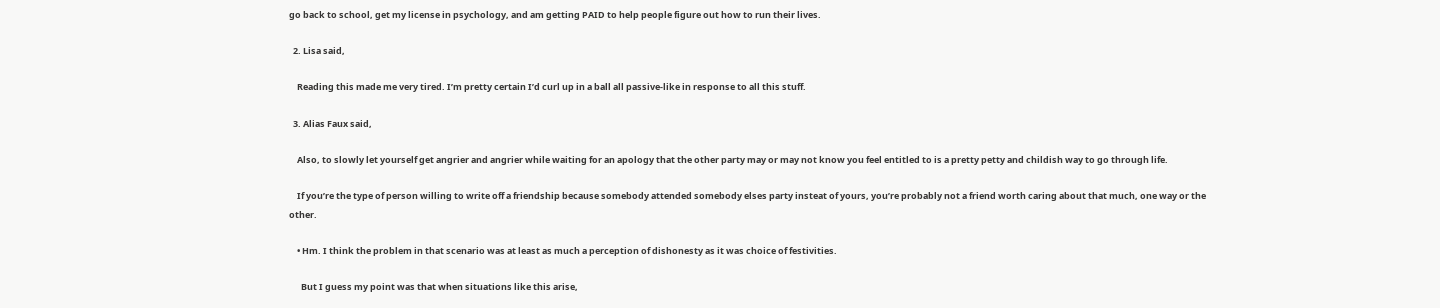go back to school, get my license in psychology, and am getting PAID to help people figure out how to run their lives.

  2. Lisa said,

    Reading this made me very tired. I’m pretty certain I’d curl up in a ball all passive-like in response to all this stuff.

  3. Alias Faux said,

    Also, to slowly let yourself get angrier and angrier while waiting for an apology that the other party may or may not know you feel entitled to is a pretty petty and childish way to go through life.

    If you’re the type of person willing to write off a friendship because somebody attended somebody elses party insteat of yours, you’re probably not a friend worth caring about that much, one way or the other.

    • Hm. I think the problem in that scenario was at least as much a perception of dishonesty as it was choice of festivities.

      But I guess my point was that when situations like this arise,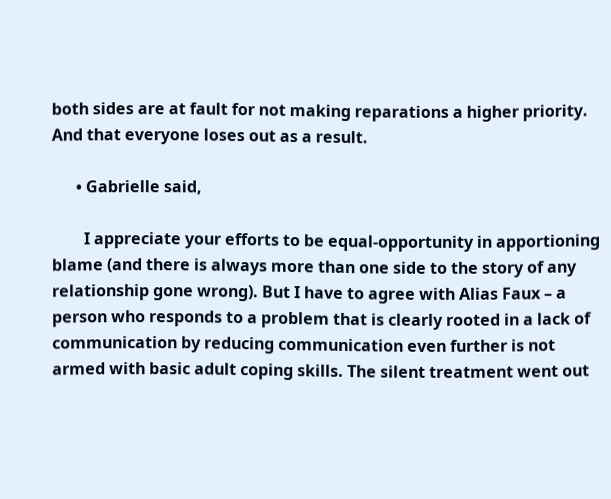both sides are at fault for not making reparations a higher priority. And that everyone loses out as a result.

      • Gabrielle said,

        I appreciate your efforts to be equal-opportunity in apportioning blame (and there is always more than one side to the story of any relationship gone wrong). But I have to agree with Alias Faux – a person who responds to a problem that is clearly rooted in a lack of communication by reducing communication even further is not armed with basic adult coping skills. The silent treatment went out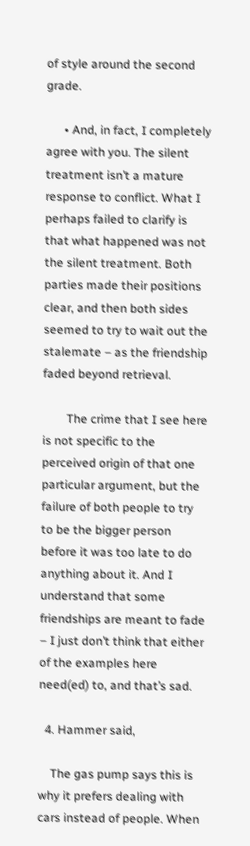of style around the second grade.

      • And, in fact, I completely agree with you. The silent treatment isn’t a mature response to conflict. What I perhaps failed to clarify is that what happened was not the silent treatment. Both parties made their positions clear, and then both sides seemed to try to wait out the stalemate – as the friendship faded beyond retrieval.

        The crime that I see here is not specific to the perceived origin of that one particular argument, but the failure of both people to try to be the bigger person before it was too late to do anything about it. And I understand that some friendships are meant to fade – I just don’t think that either of the examples here need(ed) to, and that’s sad.

  4. Hammer said,

    The gas pump says this is why it prefers dealing with cars instead of people. When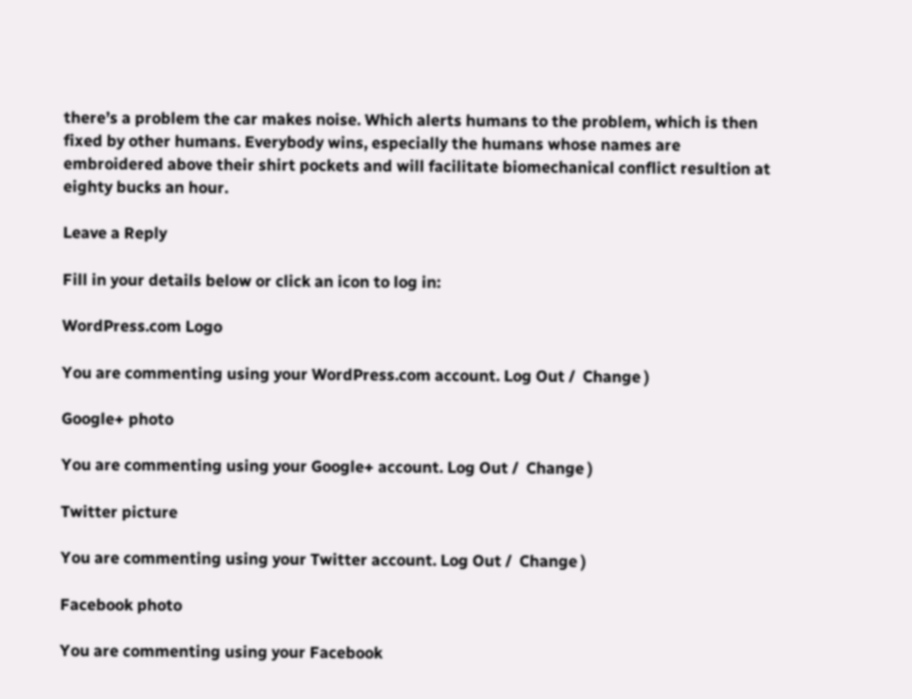there’s a problem the car makes noise. Which alerts humans to the problem, which is then fixed by other humans. Everybody wins, especially the humans whose names are embroidered above their shirt pockets and will facilitate biomechanical conflict resultion at eighty bucks an hour.

Leave a Reply

Fill in your details below or click an icon to log in:

WordPress.com Logo

You are commenting using your WordPress.com account. Log Out /  Change )

Google+ photo

You are commenting using your Google+ account. Log Out /  Change )

Twitter picture

You are commenting using your Twitter account. Log Out /  Change )

Facebook photo

You are commenting using your Facebook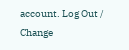account. Log Out /  Change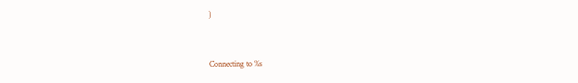)


Connecting to %s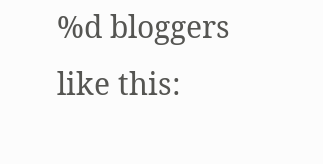%d bloggers like this: